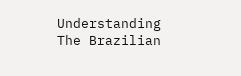Understanding The Brazilian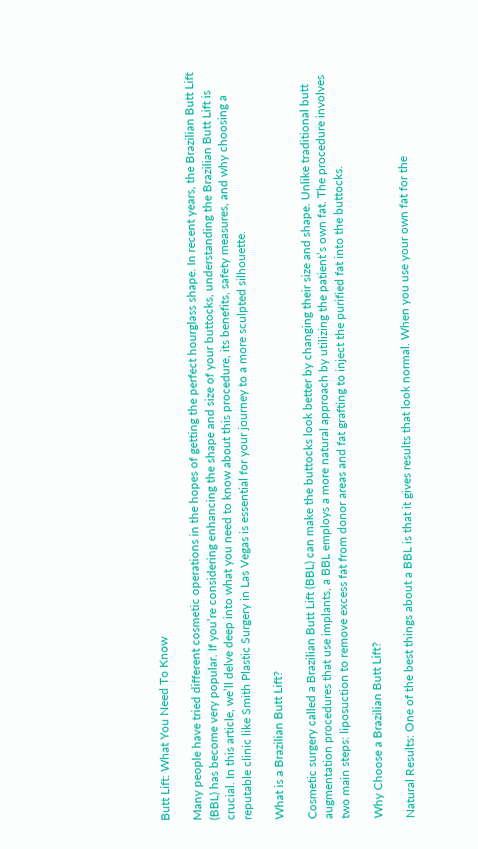Butt Lift: What You Need To Know

Many people have tried different cosmetic operations in the hopes of getting the perfect hourglass shape. In recent years, the Brazilian Butt Lift (BBL) has become very popular. If you’re considering enhancing the shape and size of your buttocks, understanding the Brazilian Butt Lift is crucial. In this article, we’ll delve deep into what you need to know about this procedure, its benefits, safety measures, and why choosing a reputable clinic like Smith Plastic Surgery in Las Vegas is essential for your journey to a more sculpted silhouette.

What is a Brazilian Butt Lift?

Cosmetic surgery called a Brazilian Butt Lift (BBL) can make the buttocks look better by changing their size and shape. Unlike traditional butt augmentation procedures that use implants, a BBL employs a more natural approach by utilizing the patient’s own fat. The procedure involves two main steps: liposuction to remove excess fat from donor areas and fat grafting to inject the purified fat into the buttocks.

Why Choose a Brazilian Butt Lift?

Natural Results: One of the best things about a BBL is that it gives results that look normal. When you use your own fat for the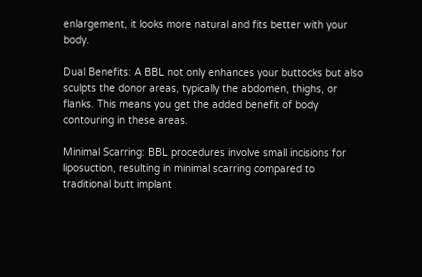enlargement, it looks more natural and fits better with your body.

Dual Benefits: A BBL not only enhances your buttocks but also sculpts the donor areas, typically the abdomen, thighs, or flanks. This means you get the added benefit of body contouring in these areas.

Minimal Scarring: BBL procedures involve small incisions for liposuction, resulting in minimal scarring compared to traditional butt implant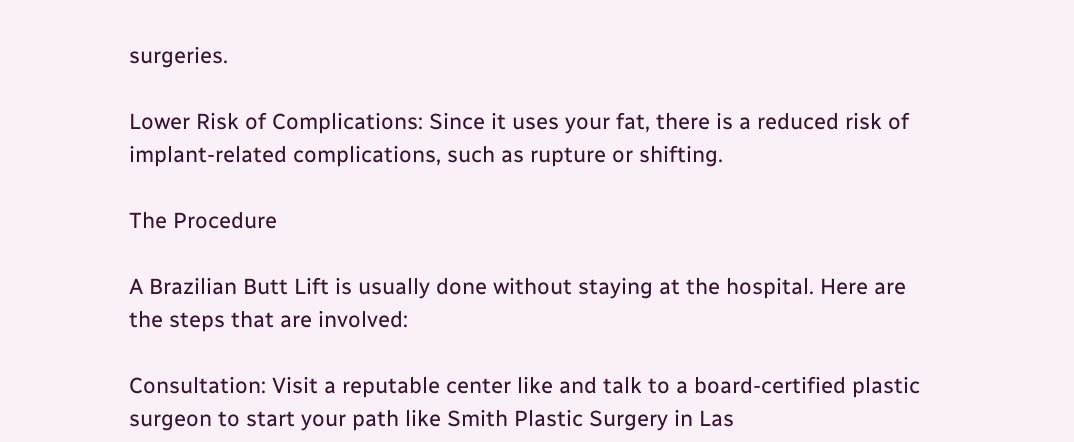surgeries.

Lower Risk of Complications: Since it uses your fat, there is a reduced risk of implant-related complications, such as rupture or shifting.

The Procedure

A Brazilian Butt Lift is usually done without staying at the hospital. Here are the steps that are involved:

Consultation: Visit a reputable center like and talk to a board-certified plastic surgeon to start your path like Smith Plastic Surgery in Las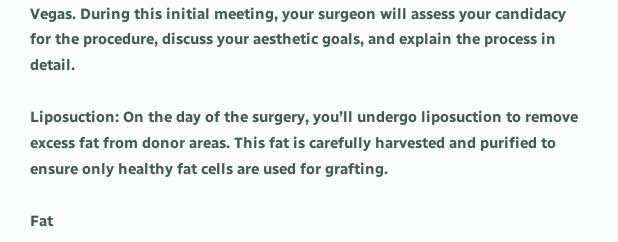Vegas. During this initial meeting, your surgeon will assess your candidacy for the procedure, discuss your aesthetic goals, and explain the process in detail.

Liposuction: On the day of the surgery, you’ll undergo liposuction to remove excess fat from donor areas. This fat is carefully harvested and purified to ensure only healthy fat cells are used for grafting.

Fat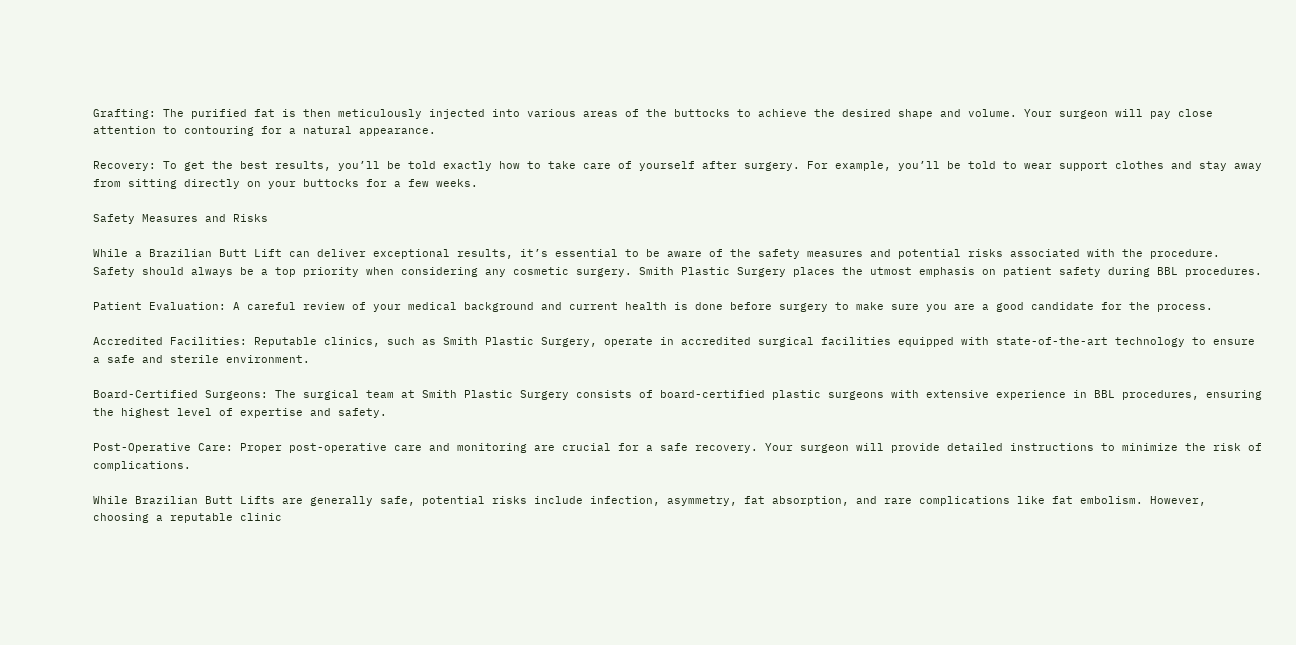Grafting: The purified fat is then meticulously injected into various areas of the buttocks to achieve the desired shape and volume. Your surgeon will pay close attention to contouring for a natural appearance.

Recovery: To get the best results, you’ll be told exactly how to take care of yourself after surgery. For example, you’ll be told to wear support clothes and stay away from sitting directly on your buttocks for a few weeks.

Safety Measures and Risks

While a Brazilian Butt Lift can deliver exceptional results, it’s essential to be aware of the safety measures and potential risks associated with the procedure. Safety should always be a top priority when considering any cosmetic surgery. Smith Plastic Surgery places the utmost emphasis on patient safety during BBL procedures.

Patient Evaluation: A careful review of your medical background and current health is done before surgery to make sure you are a good candidate for the process.

Accredited Facilities: Reputable clinics, such as Smith Plastic Surgery, operate in accredited surgical facilities equipped with state-of-the-art technology to ensure a safe and sterile environment.

Board-Certified Surgeons: The surgical team at Smith Plastic Surgery consists of board-certified plastic surgeons with extensive experience in BBL procedures, ensuring the highest level of expertise and safety.

Post-Operative Care: Proper post-operative care and monitoring are crucial for a safe recovery. Your surgeon will provide detailed instructions to minimize the risk of complications.

While Brazilian Butt Lifts are generally safe, potential risks include infection, asymmetry, fat absorption, and rare complications like fat embolism. However, choosing a reputable clinic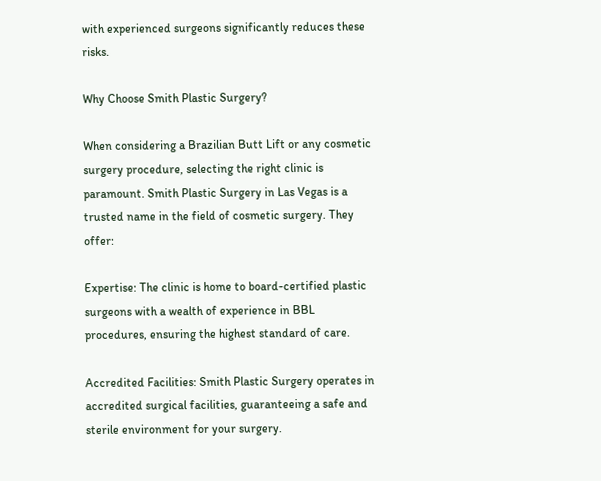with experienced surgeons significantly reduces these risks.

Why Choose Smith Plastic Surgery?

When considering a Brazilian Butt Lift or any cosmetic surgery procedure, selecting the right clinic is paramount. Smith Plastic Surgery in Las Vegas is a trusted name in the field of cosmetic surgery. They offer:

Expertise: The clinic is home to board-certified plastic surgeons with a wealth of experience in BBL procedures, ensuring the highest standard of care.

Accredited Facilities: Smith Plastic Surgery operates in accredited surgical facilities, guaranteeing a safe and sterile environment for your surgery.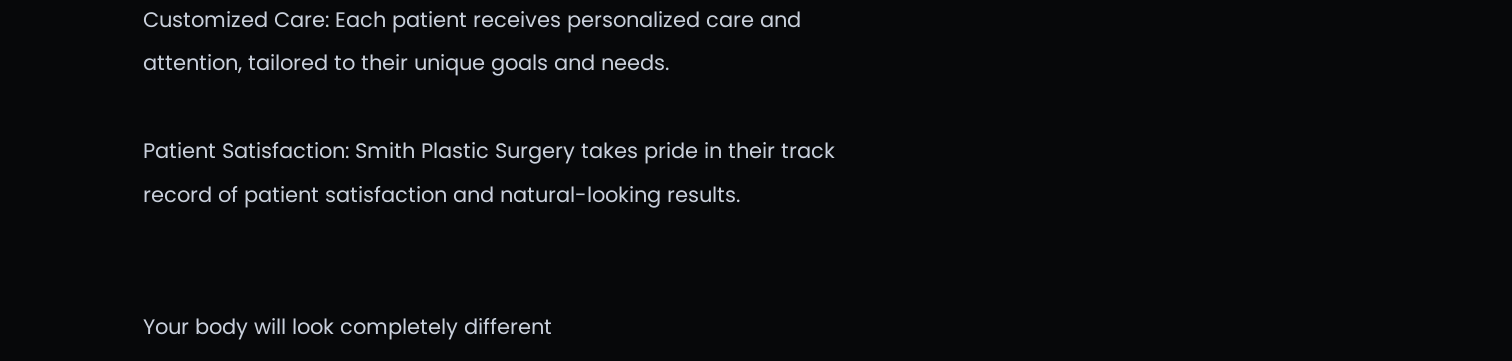Customized Care: Each patient receives personalized care and attention, tailored to their unique goals and needs.

Patient Satisfaction: Smith Plastic Surgery takes pride in their track record of patient satisfaction and natural-looking results.


Your body will look completely different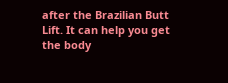after the Brazilian Butt Lift. It can help you get the body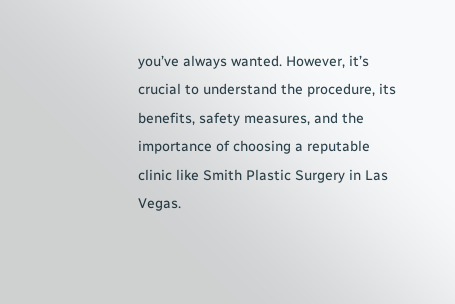you’ve always wanted. However, it’s crucial to understand the procedure, its benefits, safety measures, and the importance of choosing a reputable clinic like Smith Plastic Surgery in Las Vegas.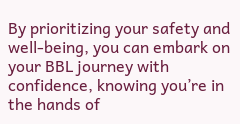By prioritizing your safety and well-being, you can embark on your BBL journey with confidence, knowing you’re in the hands of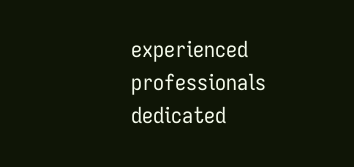experienced professionals dedicated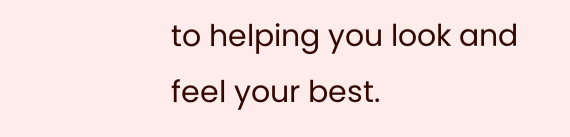to helping you look and feel your best.